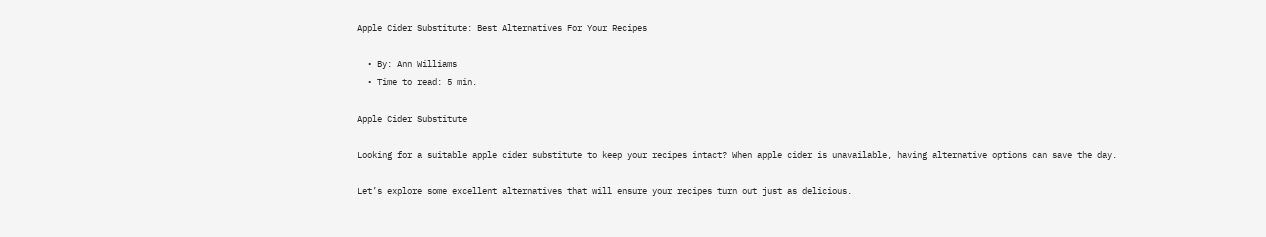Apple Cider Substitute: Best Alternatives For Your Recipes

  • By: Ann Williams
  • Time to read: 5 min.

Apple Cider Substitute

Looking for a suitable apple cider substitute to keep your recipes intact? When apple cider is unavailable, having alternative options can save the day.

Let’s explore some excellent alternatives that will ensure your recipes turn out just as delicious.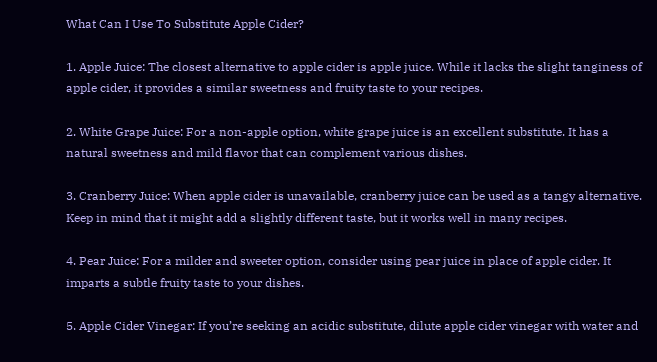What Can I Use To Substitute Apple Cider?

1. Apple Juice: The closest alternative to apple cider is apple juice. While it lacks the slight tanginess of apple cider, it provides a similar sweetness and fruity taste to your recipes.

2. White Grape Juice: For a non-apple option, white grape juice is an excellent substitute. It has a natural sweetness and mild flavor that can complement various dishes.

3. Cranberry Juice: When apple cider is unavailable, cranberry juice can be used as a tangy alternative. Keep in mind that it might add a slightly different taste, but it works well in many recipes.

4. Pear Juice: For a milder and sweeter option, consider using pear juice in place of apple cider. It imparts a subtle fruity taste to your dishes.

5. Apple Cider Vinegar: If you’re seeking an acidic substitute, dilute apple cider vinegar with water and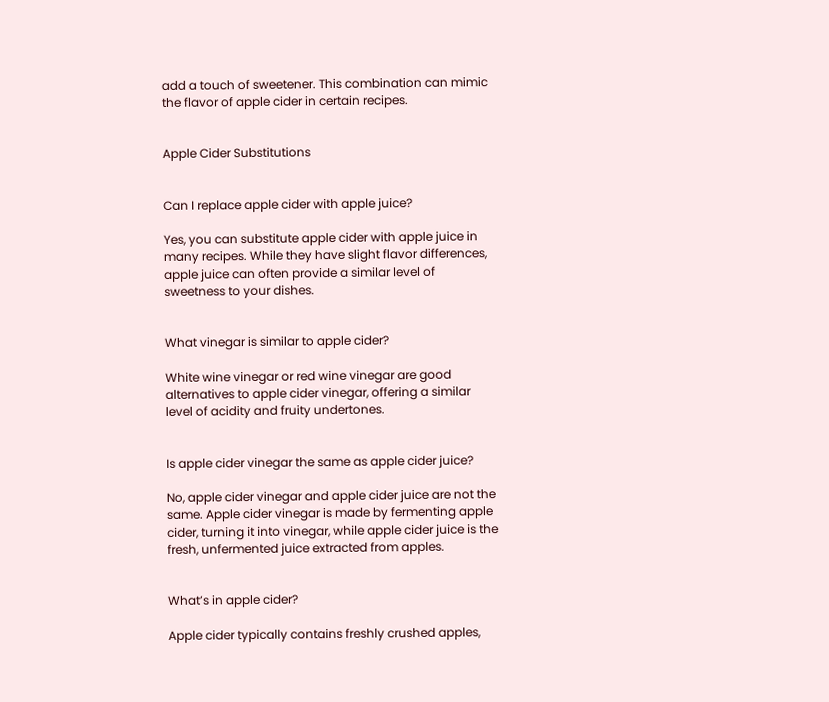add a touch of sweetener. This combination can mimic the flavor of apple cider in certain recipes.


Apple Cider Substitutions


Can I replace apple cider with apple juice?

Yes, you can substitute apple cider with apple juice in many recipes. While they have slight flavor differences, apple juice can often provide a similar level of sweetness to your dishes.


What vinegar is similar to apple cider?

White wine vinegar or red wine vinegar are good alternatives to apple cider vinegar, offering a similar level of acidity and fruity undertones.


Is apple cider vinegar the same as apple cider juice?

No, apple cider vinegar and apple cider juice are not the same. Apple cider vinegar is made by fermenting apple cider, turning it into vinegar, while apple cider juice is the fresh, unfermented juice extracted from apples.


What’s in apple cider?

Apple cider typically contains freshly crushed apples,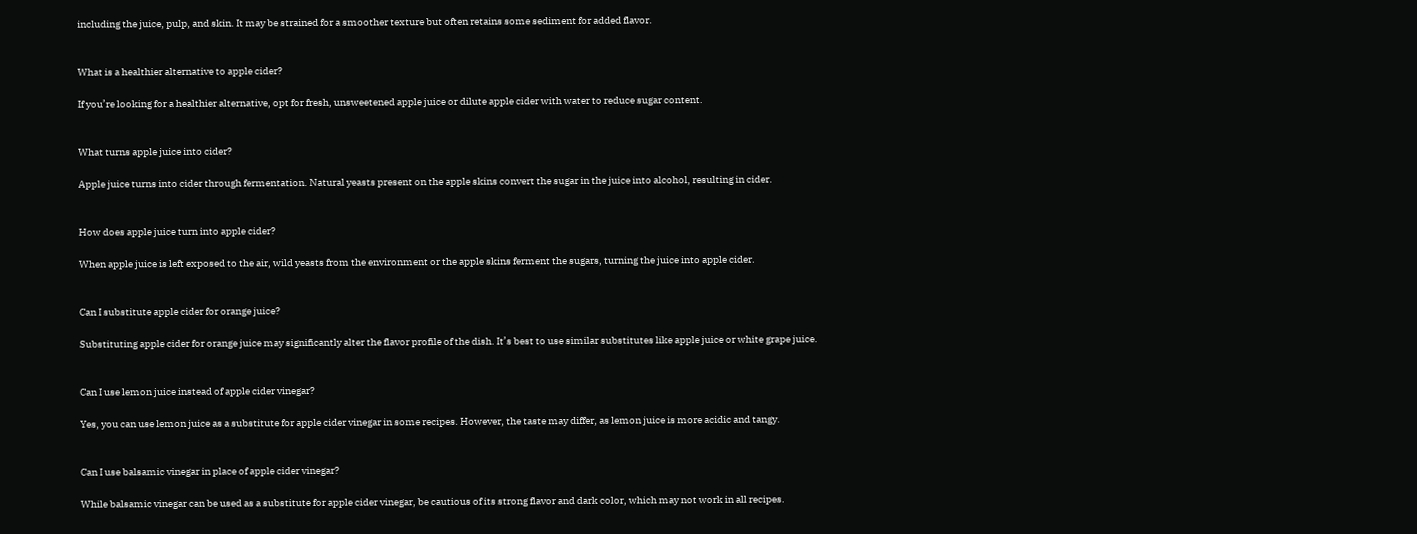including the juice, pulp, and skin. It may be strained for a smoother texture but often retains some sediment for added flavor.


What is a healthier alternative to apple cider?

If you’re looking for a healthier alternative, opt for fresh, unsweetened apple juice or dilute apple cider with water to reduce sugar content.


What turns apple juice into cider?

Apple juice turns into cider through fermentation. Natural yeasts present on the apple skins convert the sugar in the juice into alcohol, resulting in cider.


How does apple juice turn into apple cider?

When apple juice is left exposed to the air, wild yeasts from the environment or the apple skins ferment the sugars, turning the juice into apple cider.


Can I substitute apple cider for orange juice?

Substituting apple cider for orange juice may significantly alter the flavor profile of the dish. It’s best to use similar substitutes like apple juice or white grape juice.


Can I use lemon juice instead of apple cider vinegar?

Yes, you can use lemon juice as a substitute for apple cider vinegar in some recipes. However, the taste may differ, as lemon juice is more acidic and tangy.


Can I use balsamic vinegar in place of apple cider vinegar?

While balsamic vinegar can be used as a substitute for apple cider vinegar, be cautious of its strong flavor and dark color, which may not work in all recipes.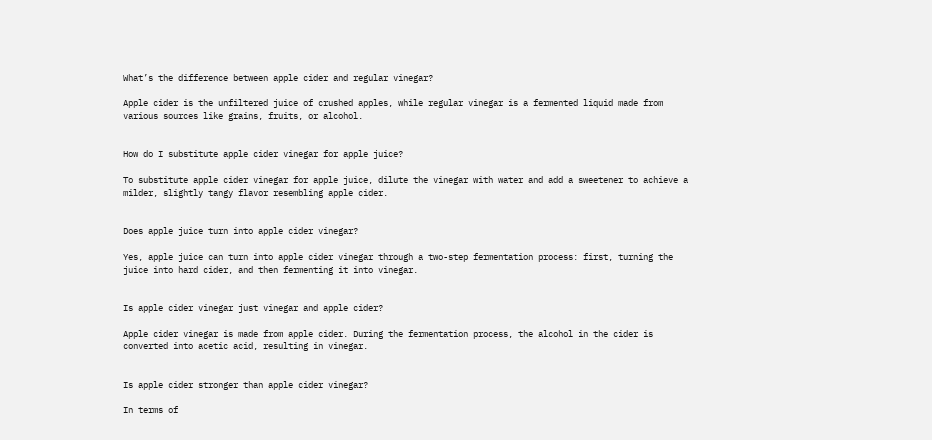What’s the difference between apple cider and regular vinegar?

Apple cider is the unfiltered juice of crushed apples, while regular vinegar is a fermented liquid made from various sources like grains, fruits, or alcohol.


How do I substitute apple cider vinegar for apple juice?

To substitute apple cider vinegar for apple juice, dilute the vinegar with water and add a sweetener to achieve a milder, slightly tangy flavor resembling apple cider.


Does apple juice turn into apple cider vinegar?

Yes, apple juice can turn into apple cider vinegar through a two-step fermentation process: first, turning the juice into hard cider, and then fermenting it into vinegar.


Is apple cider vinegar just vinegar and apple cider?

Apple cider vinegar is made from apple cider. During the fermentation process, the alcohol in the cider is converted into acetic acid, resulting in vinegar.


Is apple cider stronger than apple cider vinegar?

In terms of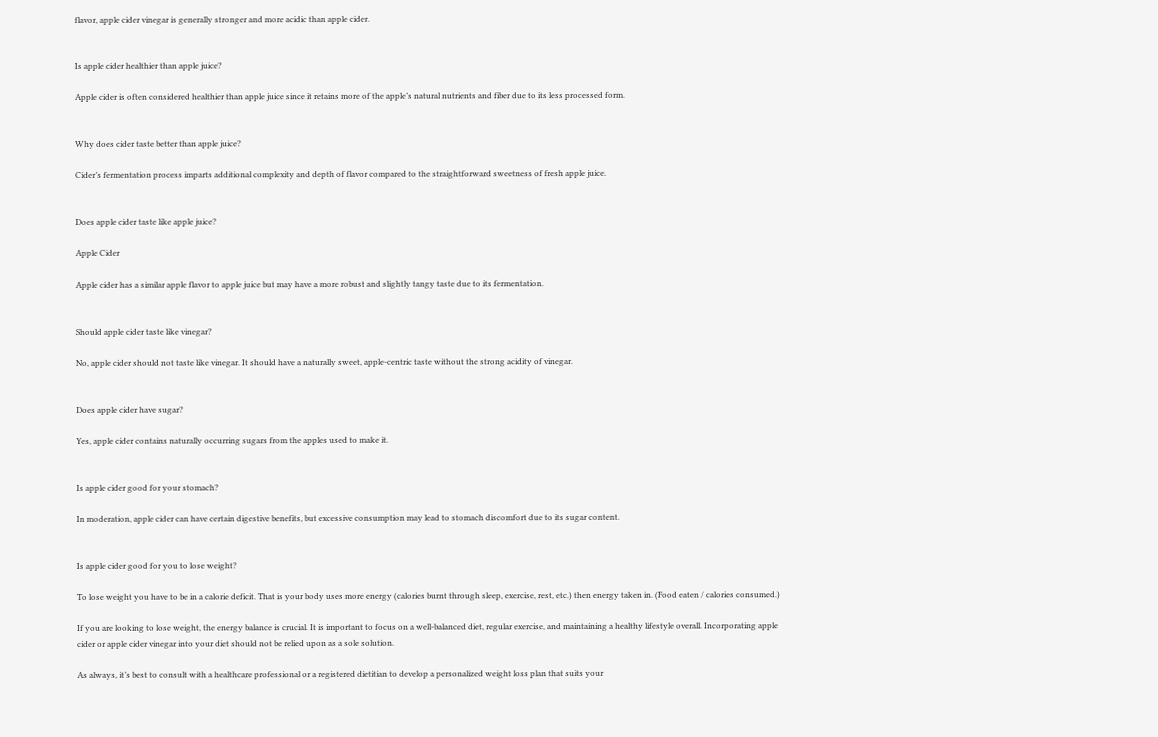flavor, apple cider vinegar is generally stronger and more acidic than apple cider.


Is apple cider healthier than apple juice?

Apple cider is often considered healthier than apple juice since it retains more of the apple’s natural nutrients and fiber due to its less processed form.


Why does cider taste better than apple juice?

Cider’s fermentation process imparts additional complexity and depth of flavor compared to the straightforward sweetness of fresh apple juice.


Does apple cider taste like apple juice?

Apple Cider

Apple cider has a similar apple flavor to apple juice but may have a more robust and slightly tangy taste due to its fermentation.


Should apple cider taste like vinegar?

No, apple cider should not taste like vinegar. It should have a naturally sweet, apple-centric taste without the strong acidity of vinegar.


Does apple cider have sugar?

Yes, apple cider contains naturally occurring sugars from the apples used to make it.


Is apple cider good for your stomach?

In moderation, apple cider can have certain digestive benefits, but excessive consumption may lead to stomach discomfort due to its sugar content.


Is apple cider good for you to lose weight?

To lose weight you have to be in a calorie deficit. That is your body uses more energy (calories burnt through sleep, exercise, rest, etc.) then energy taken in. (Food eaten / calories consumed.)

If you are looking to lose weight, the energy balance is crucial. It is important to focus on a well-balanced diet, regular exercise, and maintaining a healthy lifestyle overall. Incorporating apple cider or apple cider vinegar into your diet should not be relied upon as a sole solution.

As always, it’s best to consult with a healthcare professional or a registered dietitian to develop a personalized weight loss plan that suits your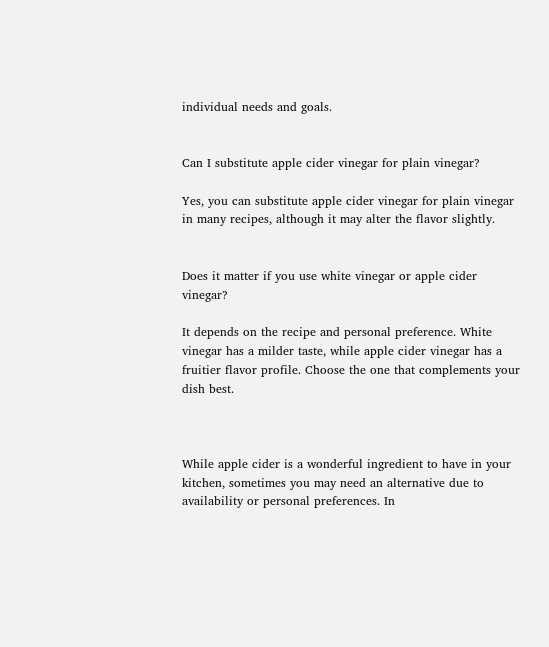individual needs and goals.


Can I substitute apple cider vinegar for plain vinegar?

Yes, you can substitute apple cider vinegar for plain vinegar in many recipes, although it may alter the flavor slightly.


Does it matter if you use white vinegar or apple cider vinegar?

It depends on the recipe and personal preference. White vinegar has a milder taste, while apple cider vinegar has a fruitier flavor profile. Choose the one that complements your dish best.



While apple cider is a wonderful ingredient to have in your kitchen, sometimes you may need an alternative due to availability or personal preferences. In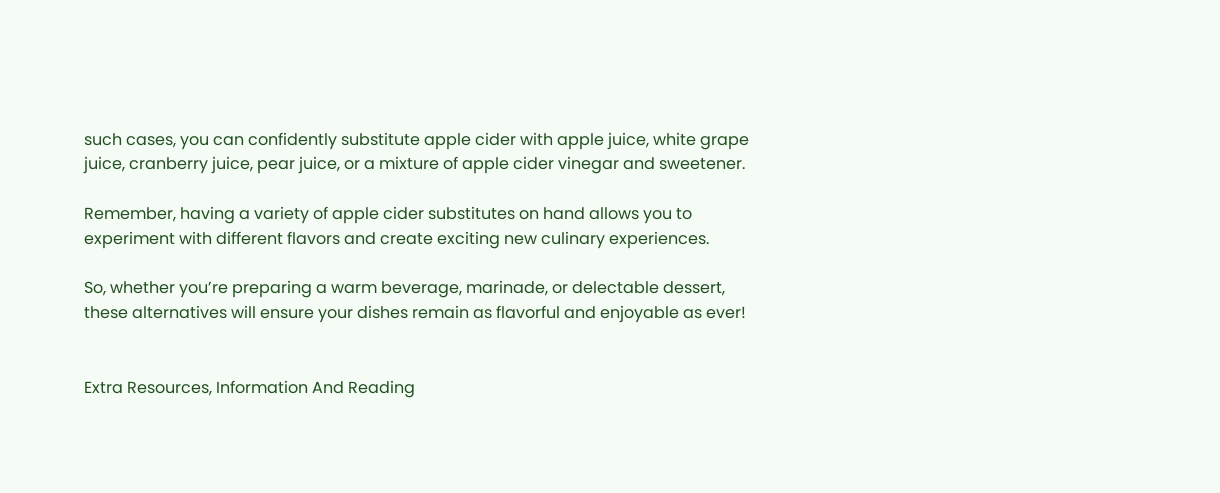such cases, you can confidently substitute apple cider with apple juice, white grape juice, cranberry juice, pear juice, or a mixture of apple cider vinegar and sweetener.

Remember, having a variety of apple cider substitutes on hand allows you to experiment with different flavors and create exciting new culinary experiences.

So, whether you’re preparing a warm beverage, marinade, or delectable dessert, these alternatives will ensure your dishes remain as flavorful and enjoyable as ever!


Extra Resources, Information And Reading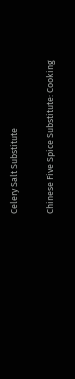Celery Salt Substitute

Chinese Five Spice Substitute: Cooking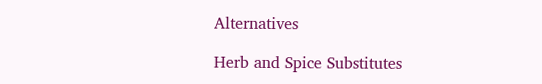Alternatives

Herb and Spice Substitutes